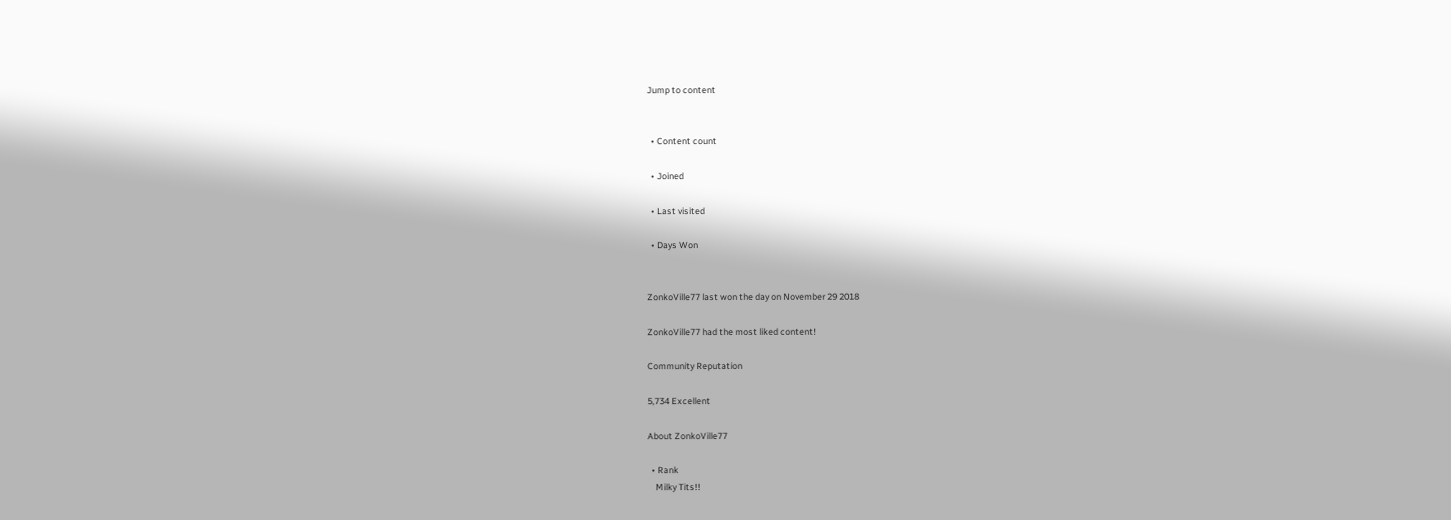Jump to content


  • Content count

  • Joined

  • Last visited

  • Days Won


ZonkoVille77 last won the day on November 29 2018

ZonkoVille77 had the most liked content!

Community Reputation

5,734 Excellent

About ZonkoVille77

  • Rank
    Milky Tits!!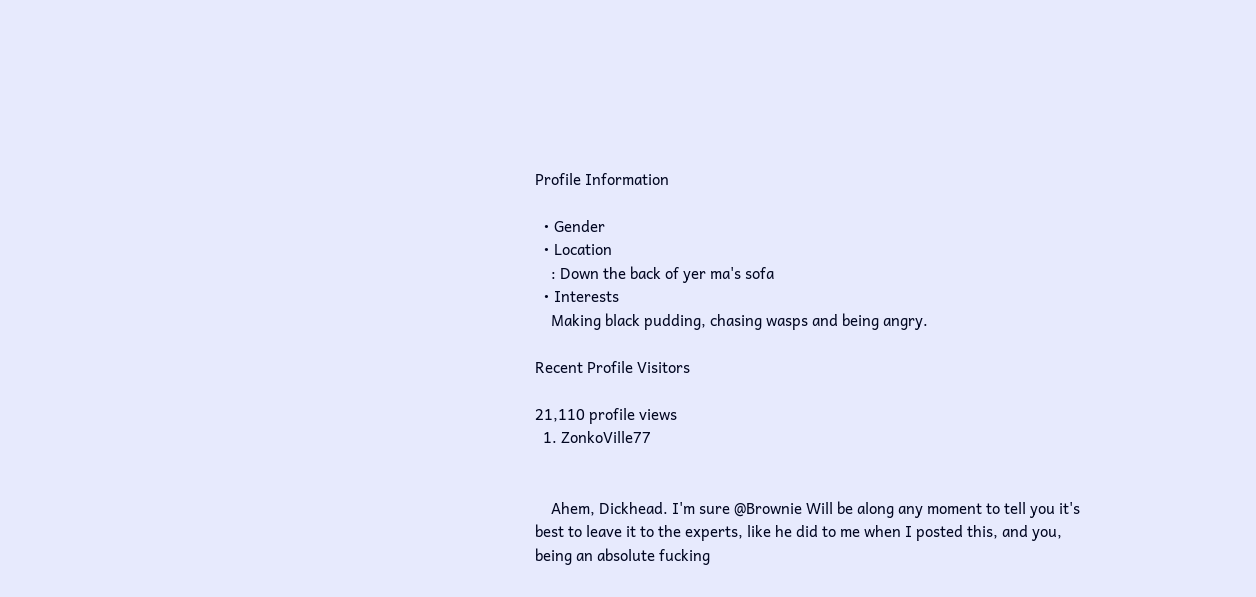Profile Information

  • Gender
  • Location
    : Down the back of yer ma's sofa
  • Interests
    Making black pudding, chasing wasps and being angry.

Recent Profile Visitors

21,110 profile views
  1. ZonkoVille77


    Ahem, Dickhead. I'm sure @Brownie Will be along any moment to tell you it's best to leave it to the experts, like he did to me when I posted this, and you, being an absolute fucking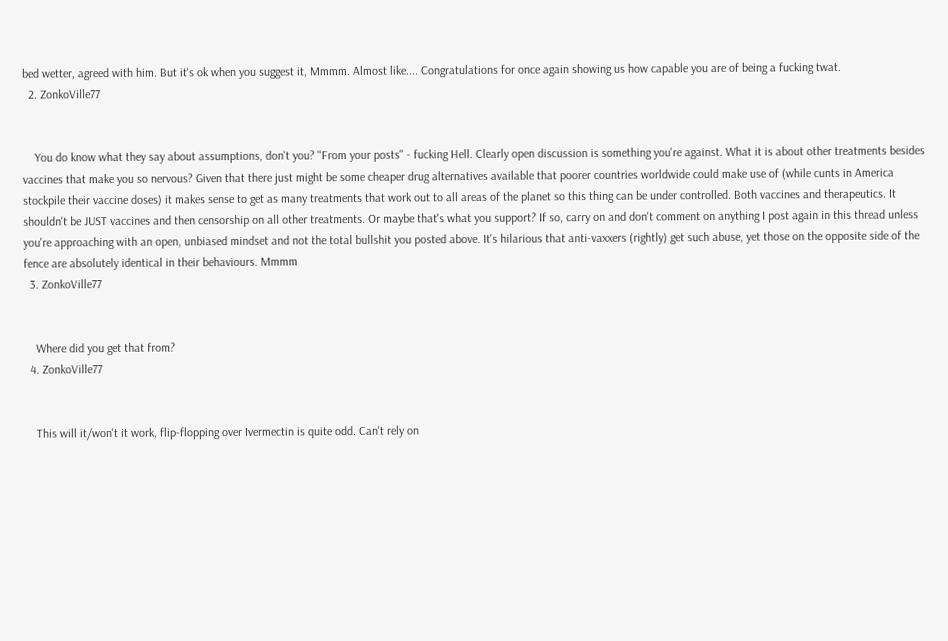bed wetter, agreed with him. But it's ok when you suggest it, Mmmm. Almost like.... Congratulations for once again showing us how capable you are of being a fucking twat.
  2. ZonkoVille77


    You do know what they say about assumptions, don't you? "From your posts" - fucking Hell. Clearly open discussion is something you're against. What it is about other treatments besides vaccines that make you so nervous? Given that there just might be some cheaper drug alternatives available that poorer countries worldwide could make use of (while cunts in America stockpile their vaccine doses) it makes sense to get as many treatments that work out to all areas of the planet so this thing can be under controlled. Both vaccines and therapeutics. It shouldn't be JUST vaccines and then censorship on all other treatments. Or maybe that's what you support? If so, carry on and don't comment on anything I post again in this thread unless you're approaching with an open, unbiased mindset and not the total bullshit you posted above. It's hilarious that anti-vaxxers (rightly) get such abuse, yet those on the opposite side of the fence are absolutely identical in their behaviours. Mmmm
  3. ZonkoVille77


    Where did you get that from?
  4. ZonkoVille77


    This will it/won't it work, flip-flopping over Ivermectin is quite odd. Can't rely on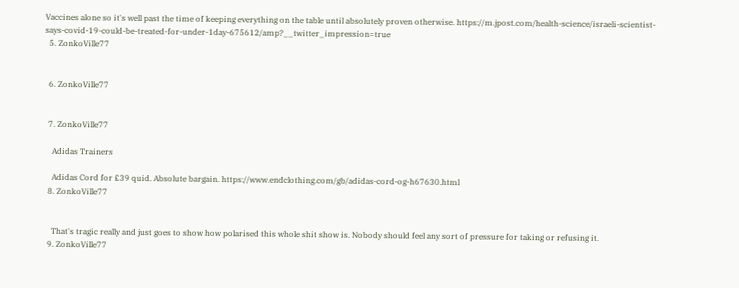Vaccines alone so it's well past the time of keeping everything on the table until absolutely proven otherwise. https://m.jpost.com/health-science/israeli-scientist-says-covid-19-could-be-treated-for-under-1day-675612/amp?__twitter_impression=true
  5. ZonkoVille77


  6. ZonkoVille77


  7. ZonkoVille77

    Adidas Trainers

    Adidas Cord for £39 quid. Absolute bargain. https://www.endclothing.com/gb/adidas-cord-og-h67630.html
  8. ZonkoVille77


    That's tragic really and just goes to show how polarised this whole shit show is. Nobody should feel any sort of pressure for taking or refusing it.
  9. ZonkoVille77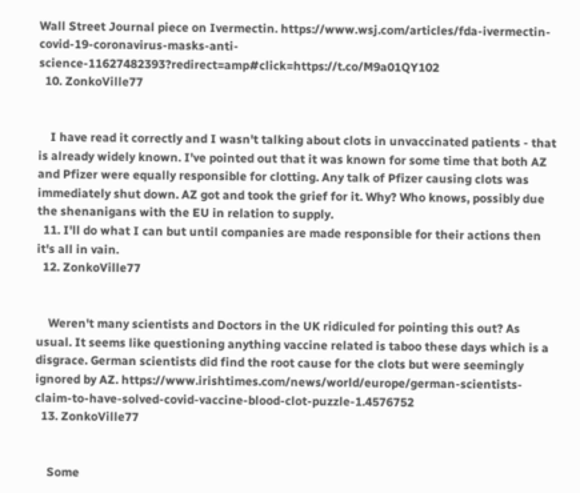Wall Street Journal piece on Ivermectin. https://www.wsj.com/articles/fda-ivermectin-covid-19-coronavirus-masks-anti-science-11627482393?redirect=amp#click=https://t.co/M9a01QY102
  10. ZonkoVille77


    I have read it correctly and I wasn't talking about clots in unvaccinated patients - that is already widely known. I've pointed out that it was known for some time that both AZ and Pfizer were equally responsible for clotting. Any talk of Pfizer causing clots was immediately shut down. AZ got and took the grief for it. Why? Who knows, possibly due the shenanigans with the EU in relation to supply.
  11. I'll do what I can but until companies are made responsible for their actions then it's all in vain.
  12. ZonkoVille77


    Weren't many scientists and Doctors in the UK ridiculed for pointing this out? As usual. It seems like questioning anything vaccine related is taboo these days which is a disgrace. German scientists did find the root cause for the clots but were seemingly ignored by AZ. https://www.irishtimes.com/news/world/europe/german-scientists-claim-to-have-solved-covid-vaccine-blood-clot-puzzle-1.4576752
  13. ZonkoVille77


    Some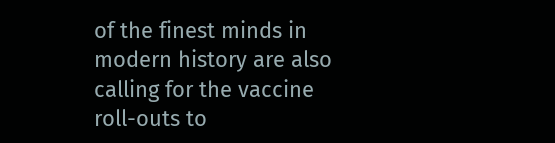of the finest minds in modern history are also calling for the vaccine roll-outs to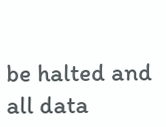be halted and all data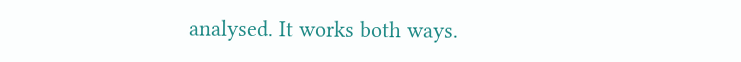analysed. It works both ways.